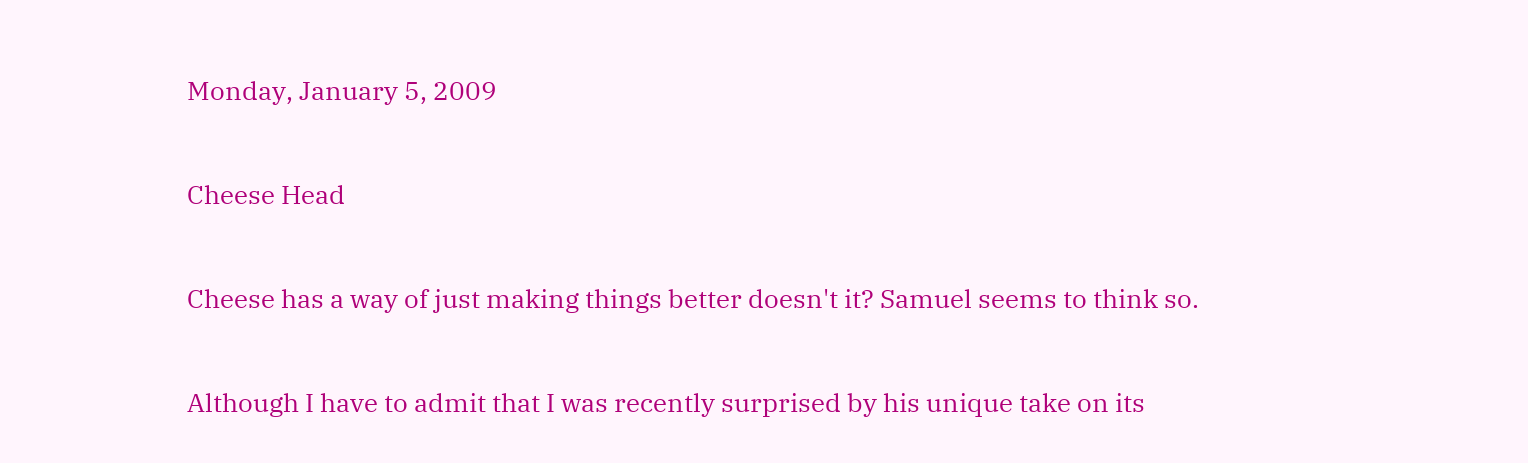Monday, January 5, 2009

Cheese Head

Cheese has a way of just making things better doesn't it? Samuel seems to think so.

Although I have to admit that I was recently surprised by his unique take on its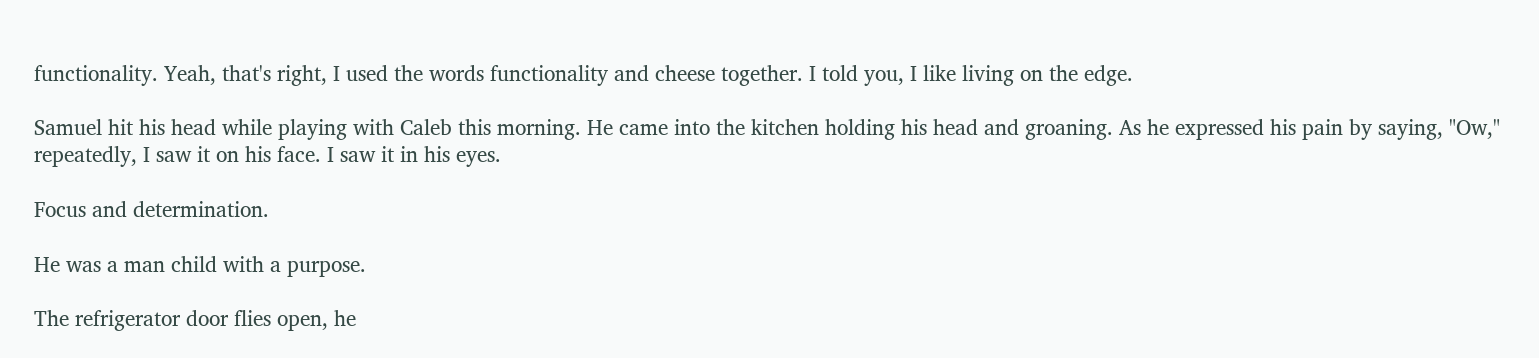functionality. Yeah, that's right, I used the words functionality and cheese together. I told you, I like living on the edge.

Samuel hit his head while playing with Caleb this morning. He came into the kitchen holding his head and groaning. As he expressed his pain by saying, "Ow," repeatedly, I saw it on his face. I saw it in his eyes.

Focus and determination.

He was a man child with a purpose.

The refrigerator door flies open, he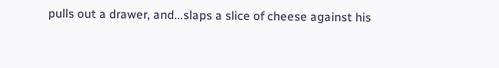pulls out a drawer, and...slaps a slice of cheese against his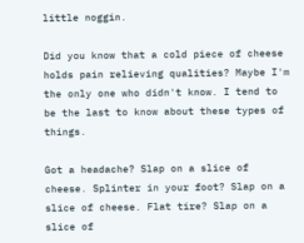little noggin.

Did you know that a cold piece of cheese holds pain relieving qualities? Maybe I'm the only one who didn't know. I tend to be the last to know about these types of things.

Got a headache? Slap on a slice of cheese. Splinter in your foot? Slap on a slice of cheese. Flat tire? Slap on a slice of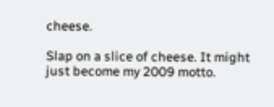cheese.

Slap on a slice of cheese. It might just become my 2009 motto.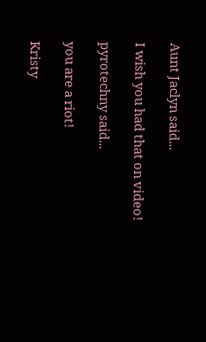Aunt Jaclyn said...

I wish you had that on video!

pyrotechny said...

you are a riot!

Kristy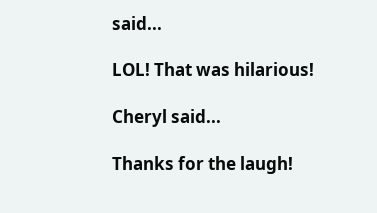said...

LOL! That was hilarious!

Cheryl said...

Thanks for the laugh!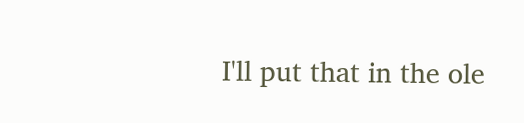I'll put that in the ole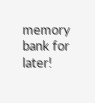memory bank for later!